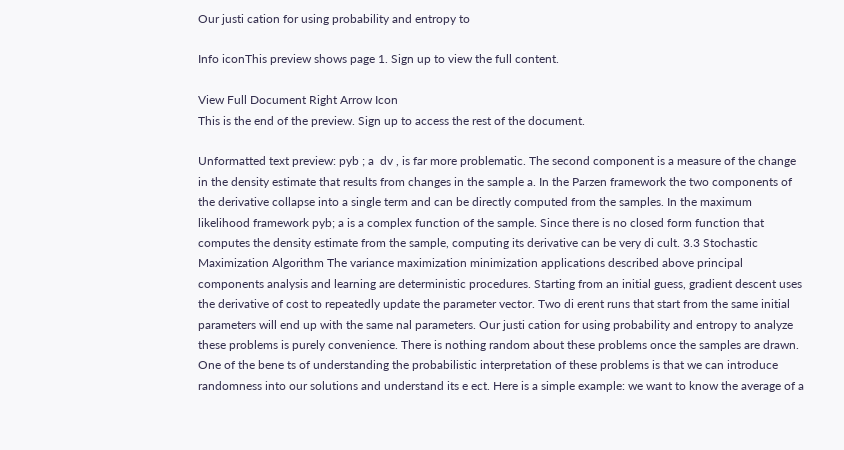Our justi cation for using probability and entropy to

Info iconThis preview shows page 1. Sign up to view the full content.

View Full Document Right Arrow Icon
This is the end of the preview. Sign up to access the rest of the document.

Unformatted text preview: pyb ; a  dv , is far more problematic. The second component is a measure of the change in the density estimate that results from changes in the sample a. In the Parzen framework the two components of the derivative collapse into a single term and can be directly computed from the samples. In the maximum likelihood framework pyb; a is a complex function of the sample. Since there is no closed form function that computes the density estimate from the sample, computing its derivative can be very di cult. 3.3 Stochastic Maximization Algorithm The variance maximization minimization applications described above principal components analysis and learning are deterministic procedures. Starting from an initial guess, gradient descent uses the derivative of cost to repeatedly update the parameter vector. Two di erent runs that start from the same initial parameters will end up with the same nal parameters. Our justi cation for using probability and entropy to analyze these problems is purely convenience. There is nothing random about these problems once the samples are drawn. One of the bene ts of understanding the probabilistic interpretation of these problems is that we can introduce randomness into our solutions and understand its e ect. Here is a simple example: we want to know the average of a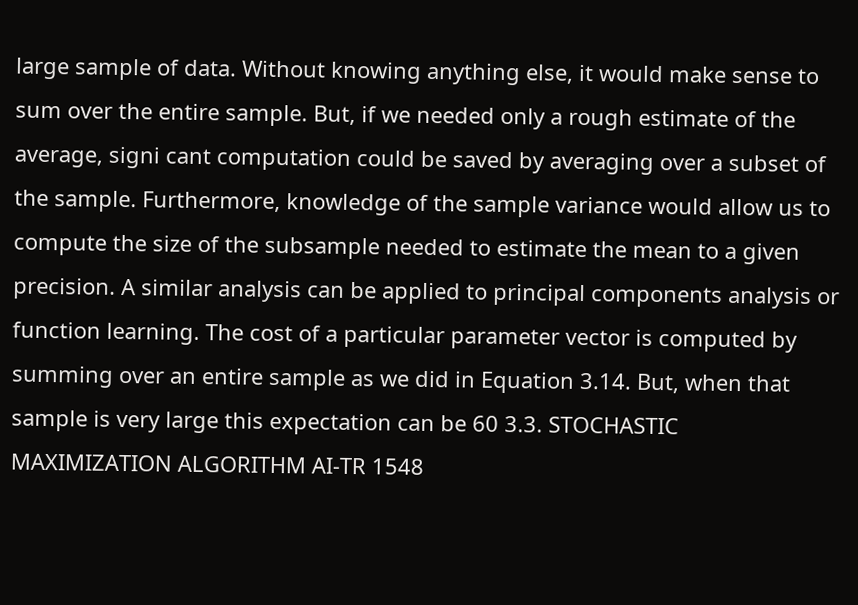large sample of data. Without knowing anything else, it would make sense to sum over the entire sample. But, if we needed only a rough estimate of the average, signi cant computation could be saved by averaging over a subset of the sample. Furthermore, knowledge of the sample variance would allow us to compute the size of the subsample needed to estimate the mean to a given precision. A similar analysis can be applied to principal components analysis or function learning. The cost of a particular parameter vector is computed by summing over an entire sample as we did in Equation 3.14. But, when that sample is very large this expectation can be 60 3.3. STOCHASTIC MAXIMIZATION ALGORITHM AI-TR 1548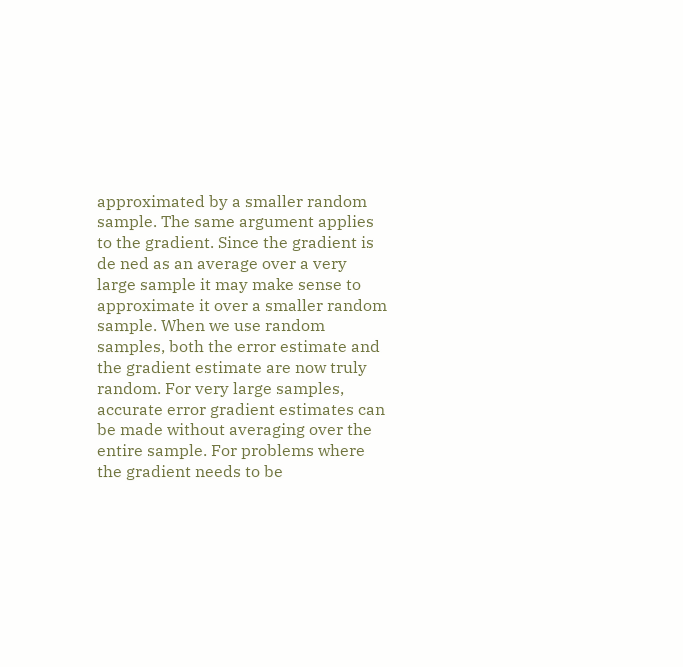approximated by a smaller random sample. The same argument applies to the gradient. Since the gradient is de ned as an average over a very large sample it may make sense to approximate it over a smaller random sample. When we use random samples, both the error estimate and the gradient estimate are now truly random. For very large samples, accurate error gradient estimates can be made without averaging over the entire sample. For problems where the gradient needs to be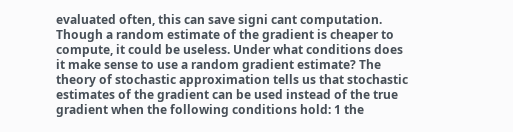evaluated often, this can save signi cant computation. Though a random estimate of the gradient is cheaper to compute, it could be useless. Under what conditions does it make sense to use a random gradient estimate? The theory of stochastic approximation tells us that stochastic estimates of the gradient can be used instead of the true gradient when the following conditions hold: 1 the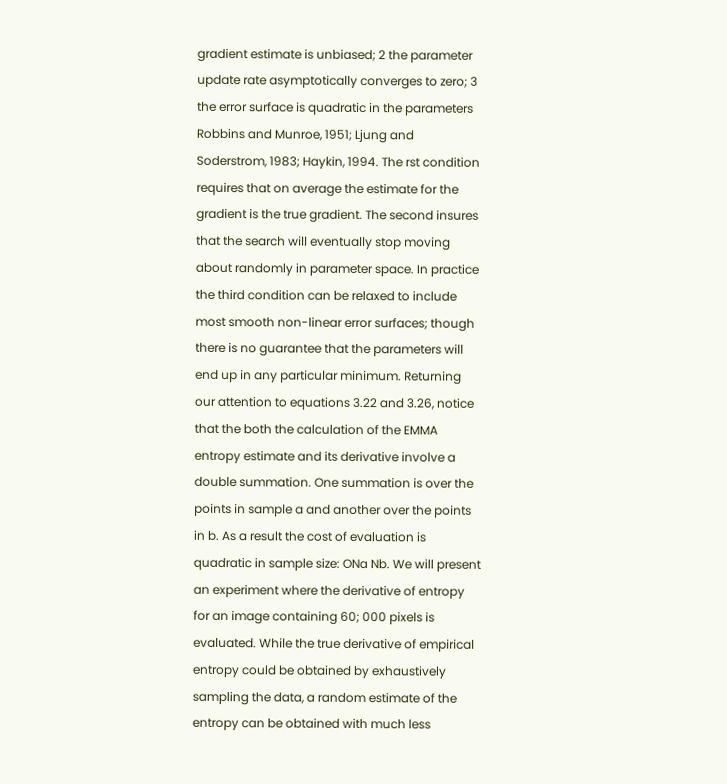gradient estimate is unbiased; 2 the parameter update rate asymptotically converges to zero; 3 the error surface is quadratic in the parameters Robbins and Munroe, 1951; Ljung and Soderstrom, 1983; Haykin, 1994. The rst condition requires that on average the estimate for the gradient is the true gradient. The second insures that the search will eventually stop moving about randomly in parameter space. In practice the third condition can be relaxed to include most smooth non-linear error surfaces; though there is no guarantee that the parameters will end up in any particular minimum. Returning our attention to equations 3.22 and 3.26, notice that the both the calculation of the EMMA entropy estimate and its derivative involve a double summation. One summation is over the points in sample a and another over the points in b. As a result the cost of evaluation is quadratic in sample size: ONa Nb. We will present an experiment where the derivative of entropy for an image containing 60; 000 pixels is evaluated. While the true derivative of empirical entropy could be obtained by exhaustively sampling the data, a random estimate of the entropy can be obtained with much less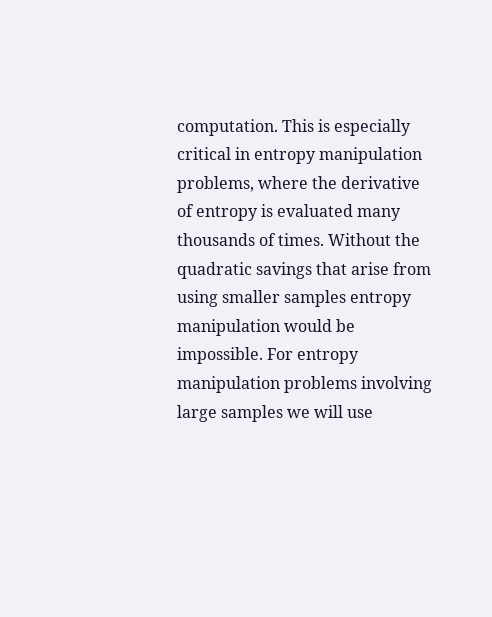computation. This is especially critical in entropy manipulation problems, where the derivative of entropy is evaluated many thousands of times. Without the quadratic savings that arise from using smaller samples entropy manipulation would be impossible. For entropy manipulation problems involving large samples we will use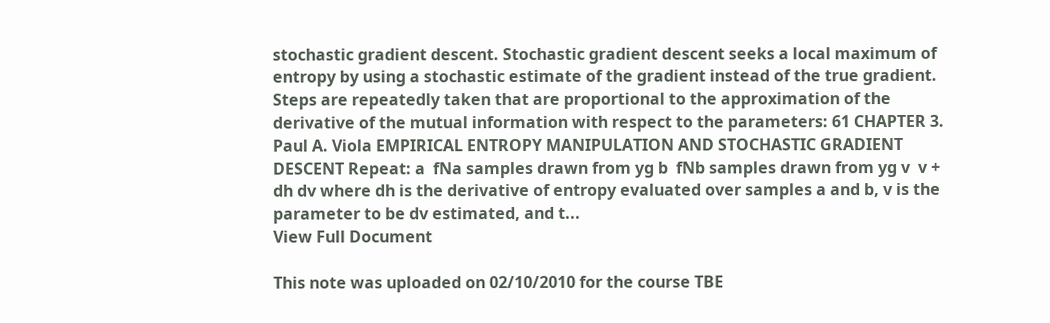stochastic gradient descent. Stochastic gradient descent seeks a local maximum of entropy by using a stochastic estimate of the gradient instead of the true gradient. Steps are repeatedly taken that are proportional to the approximation of the derivative of the mutual information with respect to the parameters: 61 CHAPTER 3. Paul A. Viola EMPIRICAL ENTROPY MANIPULATION AND STOCHASTIC GRADIENT DESCENT Repeat: a  fNa samples drawn from yg b  fNb samples drawn from yg v  v +  dh dv where dh is the derivative of entropy evaluated over samples a and b, v is the parameter to be dv estimated, and t...
View Full Document

This note was uploaded on 02/10/2010 for the course TBE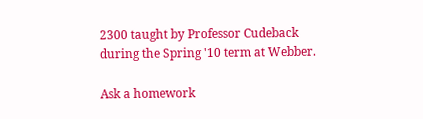2300 taught by Professor Cudeback during the Spring '10 term at Webber.

Ask a homework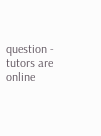question - tutors are online